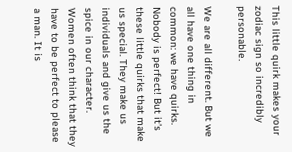This little quirk makes your zodiac sign so incredibly personable.

We are all different. But we all have one thing in common: we have quirks. Nobody is perfect! But it’s these little quirks that make us special. They make us individuals and give us the spice in our character. Women often think that they have to be perfect to please a man. It is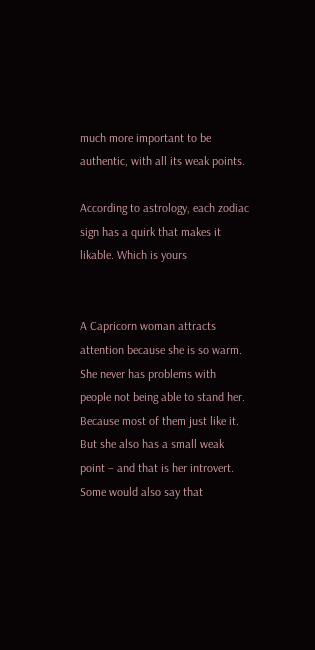much more important to be authentic, with all its weak points.

According to astrology, each zodiac sign has a quirk that makes it likable. Which is yours


A Capricorn woman attracts attention because she is so warm. She never has problems with people not being able to stand her. Because most of them just like it. But she also has a small weak point – and that is her introvert. Some would also say that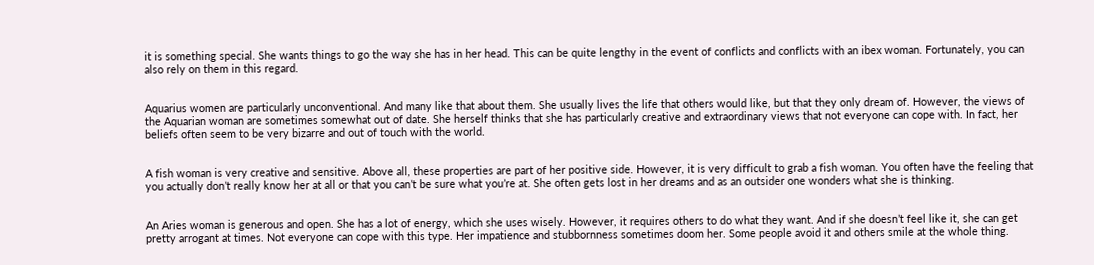it is something special. She wants things to go the way she has in her head. This can be quite lengthy in the event of conflicts and conflicts with an ibex woman. Fortunately, you can also rely on them in this regard.


Aquarius women are particularly unconventional. And many like that about them. She usually lives the life that others would like, but that they only dream of. However, the views of the Aquarian woman are sometimes somewhat out of date. She herself thinks that she has particularly creative and extraordinary views that not everyone can cope with. In fact, her beliefs often seem to be very bizarre and out of touch with the world.


A fish woman is very creative and sensitive. Above all, these properties are part of her positive side. However, it is very difficult to grab a fish woman. You often have the feeling that you actually don’t really know her at all or that you can’t be sure what you’re at. She often gets lost in her dreams and as an outsider one wonders what she is thinking.


An Aries woman is generous and open. She has a lot of energy, which she uses wisely. However, it requires others to do what they want. And if she doesn’t feel like it, she can get pretty arrogant at times. Not everyone can cope with this type. Her impatience and stubbornness sometimes doom her. Some people avoid it and others smile at the whole thing.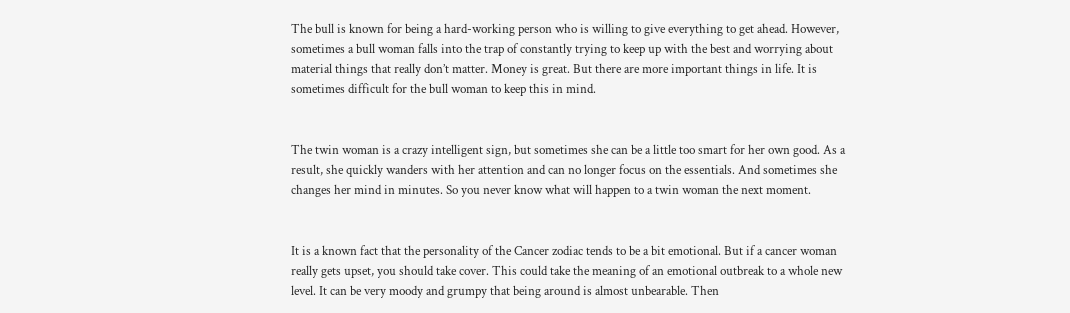The bull is known for being a hard-working person who is willing to give everything to get ahead. However, sometimes a bull woman falls into the trap of constantly trying to keep up with the best and worrying about material things that really don’t matter. Money is great. But there are more important things in life. It is sometimes difficult for the bull woman to keep this in mind.


The twin woman is a crazy intelligent sign, but sometimes she can be a little too smart for her own good. As a result, she quickly wanders with her attention and can no longer focus on the essentials. And sometimes she changes her mind in minutes. So you never know what will happen to a twin woman the next moment.


It is a known fact that the personality of the Cancer zodiac tends to be a bit emotional. But if a cancer woman really gets upset, you should take cover. This could take the meaning of an emotional outbreak to a whole new level. It can be very moody and grumpy that being around is almost unbearable. Then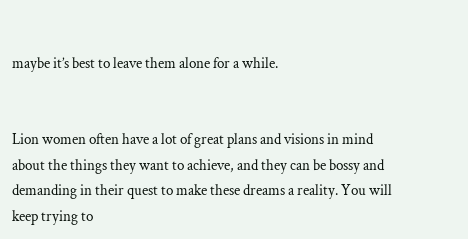maybe it’s best to leave them alone for a while.


Lion women often have a lot of great plans and visions in mind about the things they want to achieve, and they can be bossy and demanding in their quest to make these dreams a reality. You will keep trying to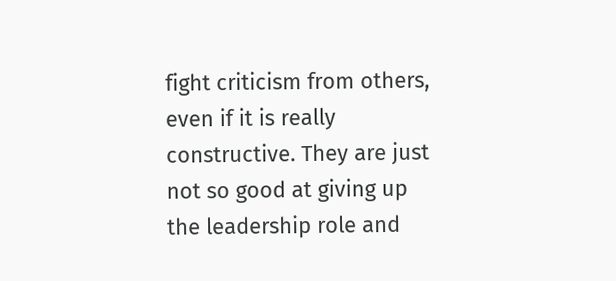fight criticism from others, even if it is really constructive. They are just not so good at giving up the leadership role and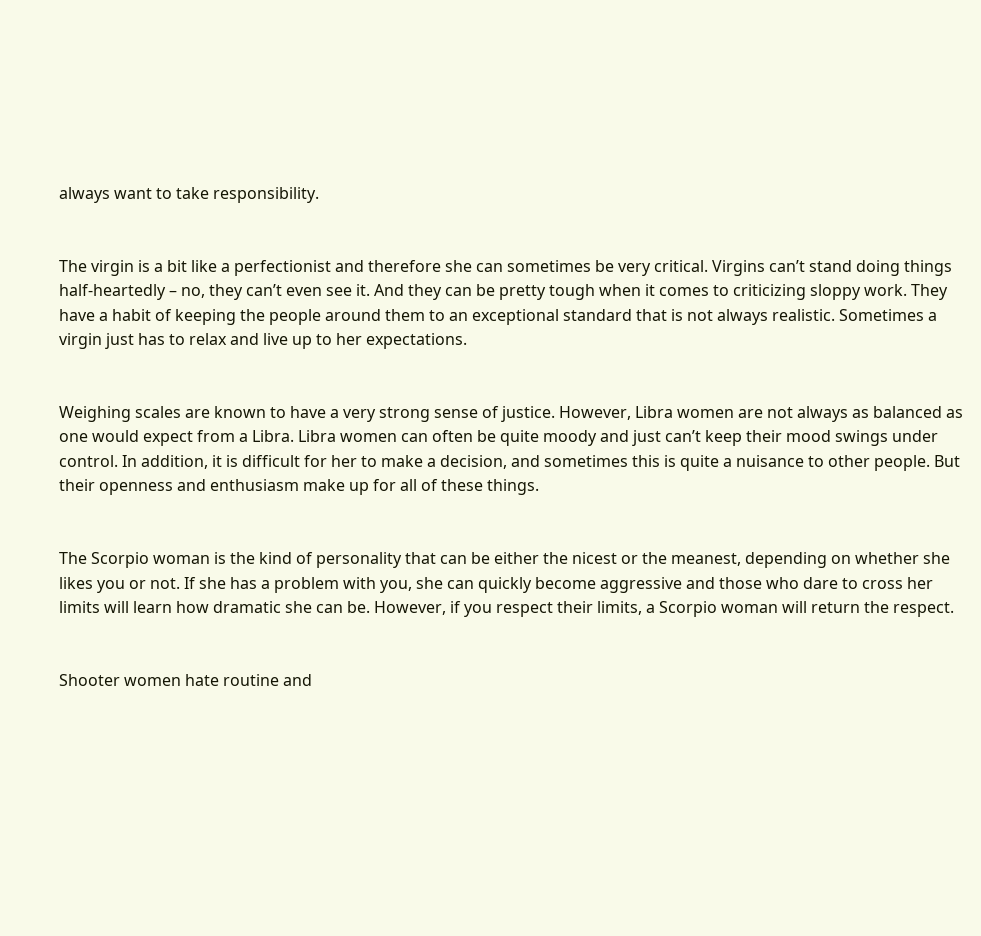always want to take responsibility.


The virgin is a bit like a perfectionist and therefore she can sometimes be very critical. Virgins can’t stand doing things half-heartedly – no, they can’t even see it. And they can be pretty tough when it comes to criticizing sloppy work. They have a habit of keeping the people around them to an exceptional standard that is not always realistic. Sometimes a virgin just has to relax and live up to her expectations.


Weighing scales are known to have a very strong sense of justice. However, Libra women are not always as balanced as one would expect from a Libra. Libra women can often be quite moody and just can’t keep their mood swings under control. In addition, it is difficult for her to make a decision, and sometimes this is quite a nuisance to other people. But their openness and enthusiasm make up for all of these things.


The Scorpio woman is the kind of personality that can be either the nicest or the meanest, depending on whether she likes you or not. If she has a problem with you, she can quickly become aggressive and those who dare to cross her limits will learn how dramatic she can be. However, if you respect their limits, a Scorpio woman will return the respect.


Shooter women hate routine and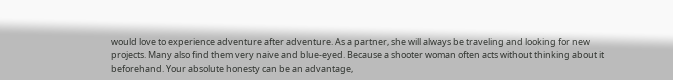would love to experience adventure after adventure. As a partner, she will always be traveling and looking for new projects. Many also find them very naive and blue-eyed. Because a shooter woman often acts without thinking about it beforehand. Your absolute honesty can be an advantage,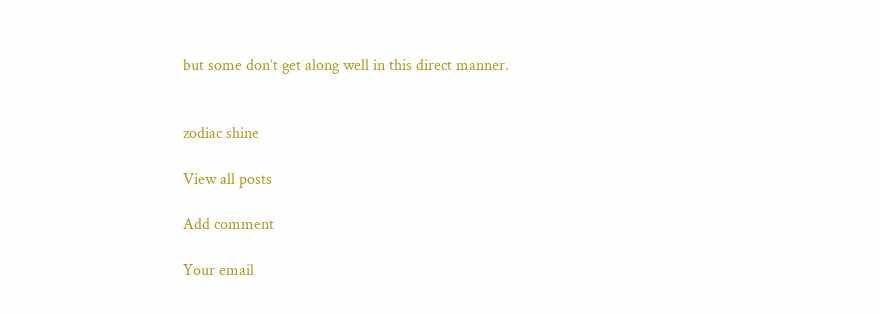but some don’t get along well in this direct manner.


zodiac shine

View all posts

Add comment

Your email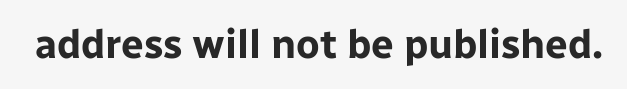address will not be published.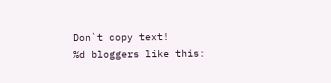Don`t copy text!
%d bloggers like this: